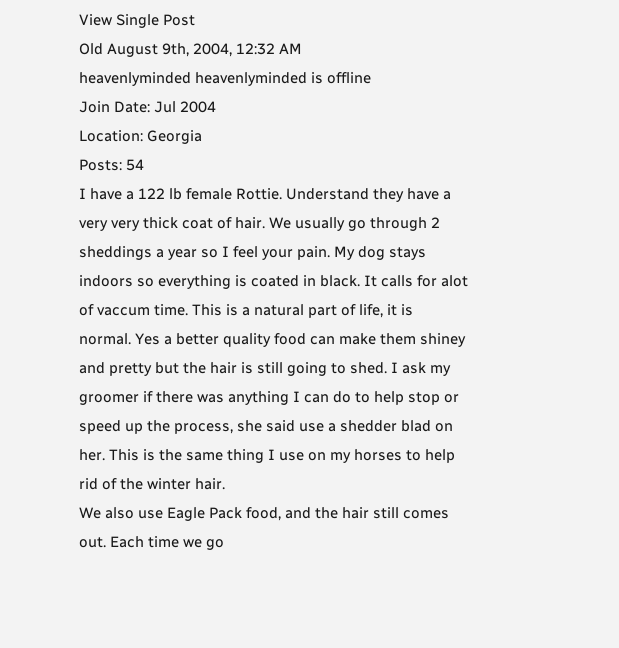View Single Post
Old August 9th, 2004, 12:32 AM
heavenlyminded heavenlyminded is offline
Join Date: Jul 2004
Location: Georgia
Posts: 54
I have a 122 lb female Rottie. Understand they have a very very thick coat of hair. We usually go through 2 sheddings a year so I feel your pain. My dog stays indoors so everything is coated in black. It calls for alot of vaccum time. This is a natural part of life, it is normal. Yes a better quality food can make them shiney and pretty but the hair is still going to shed. I ask my groomer if there was anything I can do to help stop or speed up the process, she said use a shedder blad on her. This is the same thing I use on my horses to help rid of the winter hair.
We also use Eagle Pack food, and the hair still comes out. Each time we go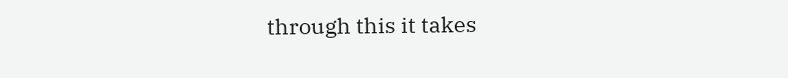through this it takes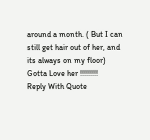around a month. ( But I can still get hair out of her, and its always on my floor) Gotta Love her !!!!!!!!!
Reply With Quote